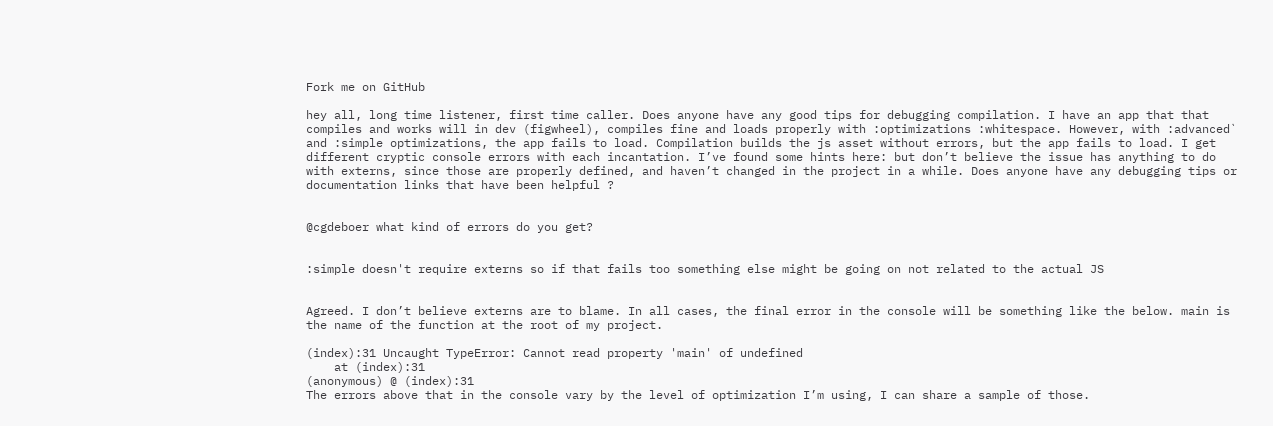Fork me on GitHub

hey all, long time listener, first time caller. Does anyone have any good tips for debugging compilation. I have an app that that compiles and works will in dev (figwheel), compiles fine and loads properly with :optimizations :whitespace. However, with :advanced` and :simple optimizations, the app fails to load. Compilation builds the js asset without errors, but the app fails to load. I get different cryptic console errors with each incantation. I’ve found some hints here: but don’t believe the issue has anything to do with externs, since those are properly defined, and haven’t changed in the project in a while. Does anyone have any debugging tips or documentation links that have been helpful ?


@cgdeboer what kind of errors do you get?


:simple doesn't require externs so if that fails too something else might be going on not related to the actual JS


Agreed. I don’t believe externs are to blame. In all cases, the final error in the console will be something like the below. main is the name of the function at the root of my project.

(index):31 Uncaught TypeError: Cannot read property 'main' of undefined
    at (index):31
(anonymous) @ (index):31
The errors above that in the console vary by the level of optimization I’m using, I can share a sample of those.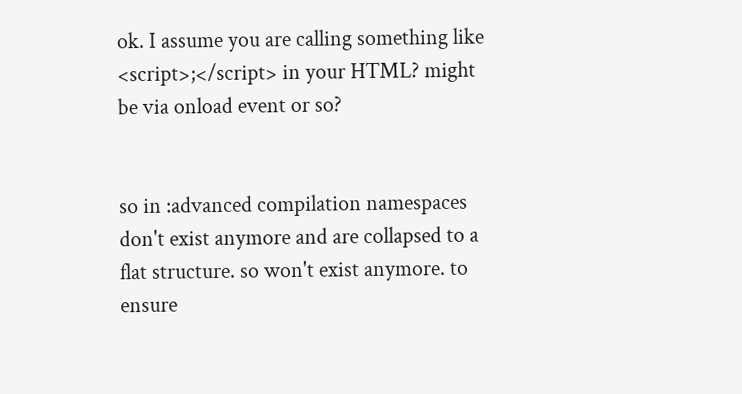ok. I assume you are calling something like <script>;</script> in your HTML? might be via onload event or so?


so in :advanced compilation namespaces don't exist anymore and are collapsed to a flat structure. so won't exist anymore. to ensure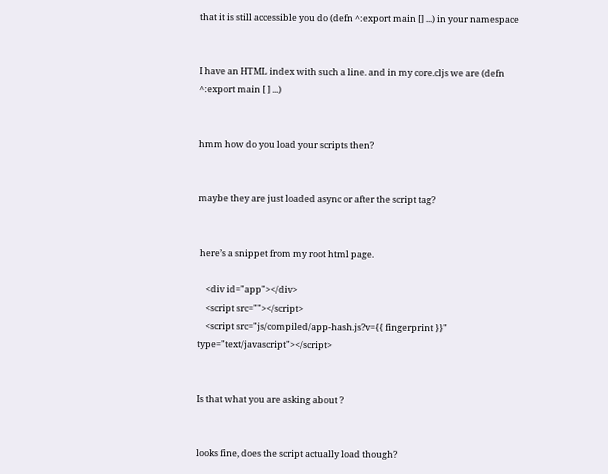that it is still accessible you do (defn ^:export main [] ...) in your namespace


I have an HTML index with such a line. and in my core.cljs we are (defn ^:export main [ ] ...)


hmm how do you load your scripts then?


maybe they are just loaded async or after the script tag?


 here’s a snippet from my root html page.

    <div id="app"></div>
    <script src=""></script>
    <script src="js/compiled/app-hash.js?v={{ fingerprint }}" type="text/javascript"></script>


Is that what you are asking about ?


looks fine, does the script actually load though?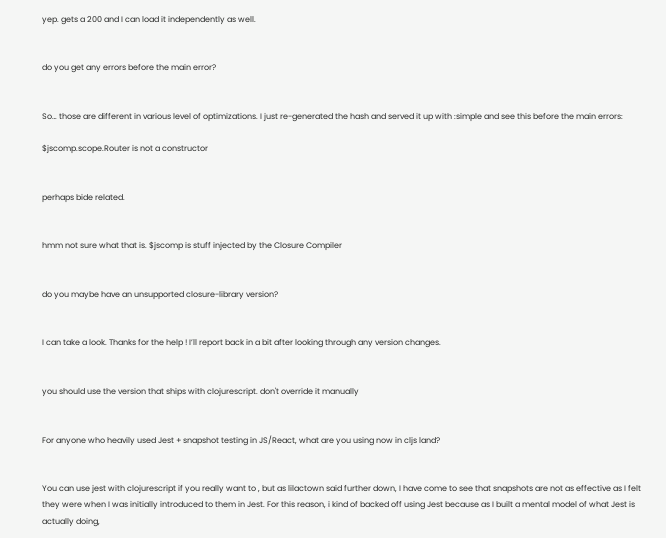yep. gets a 200 and I can load it independently as well.


do you get any errors before the main error?


So… those are different in various level of optimizations. I just re-generated the hash and served it up with :simple and see this before the main errors:

$jscomp.scope.Router is not a constructor


perhaps bide related.


hmm not sure what that is. $jscomp is stuff injected by the Closure Compiler


do you maybe have an unsupported closure-library version?


I can take a look. Thanks for the help ! I’ll report back in a bit after looking through any version changes.


you should use the version that ships with clojurescript. don't override it manually


For anyone who heavily used Jest + snapshot testing in JS/React, what are you using now in cljs land?


You can use jest with clojurescript if you really want to , but as lilactown said further down, I have come to see that snapshots are not as effective as I felt they were when I was initially introduced to them in Jest. For this reason, i kind of backed off using Jest because as I built a mental model of what Jest is actually doing,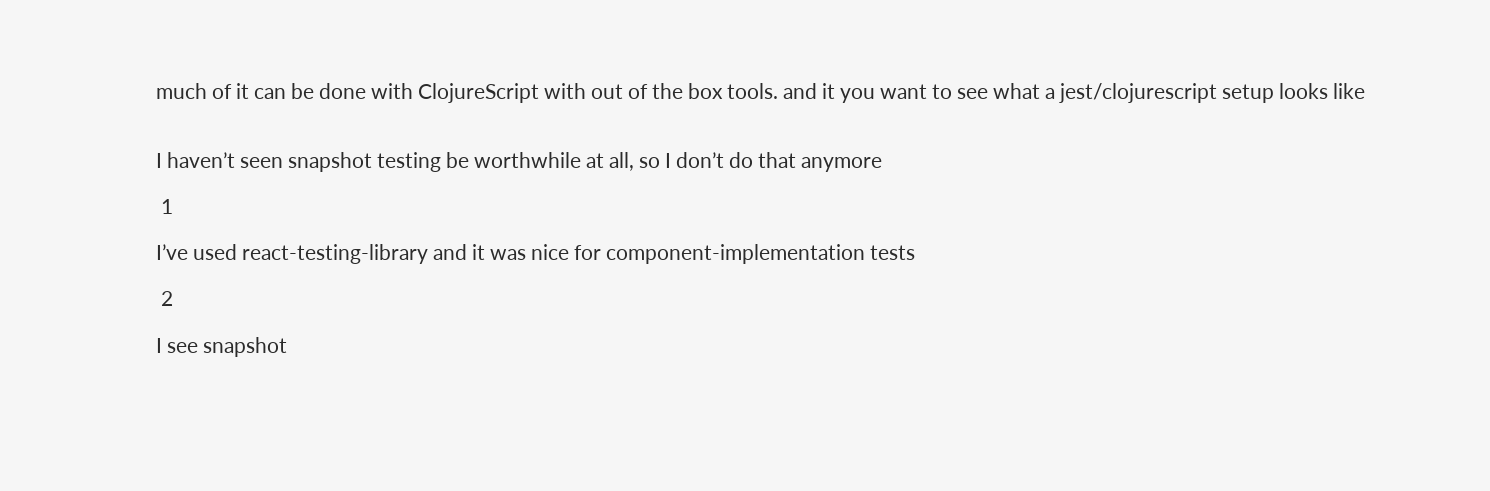much of it can be done with ClojureScript with out of the box tools. and it you want to see what a jest/clojurescript setup looks like


I haven’t seen snapshot testing be worthwhile at all, so I don’t do that anymore

 1

I’ve used react-testing-library and it was nice for component-implementation tests

 2

I see snapshot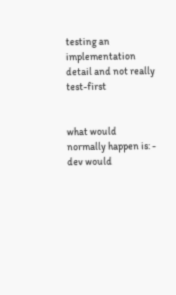testing an implementation detail and not really test-first


what would normally happen is: - dev would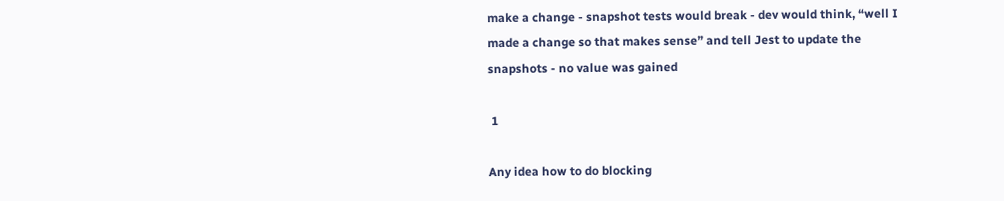make a change - snapshot tests would break - dev would think, “well I made a change so that makes sense” and tell Jest to update the snapshots - no value was gained

 1

Any idea how to do blocking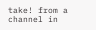take! from a channel in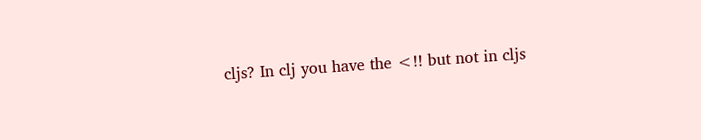cljs? In clj you have the <!! but not in cljs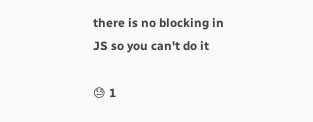there is no blocking in JS so you can't do it

😓 1